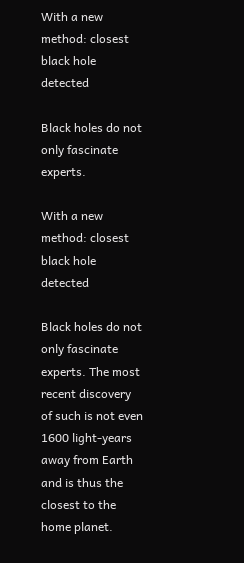With a new method: closest black hole detected

Black holes do not only fascinate experts.

With a new method: closest black hole detected

Black holes do not only fascinate experts. The most recent discovery of such is not even 1600 light-years away from Earth and is thus the closest to the home planet.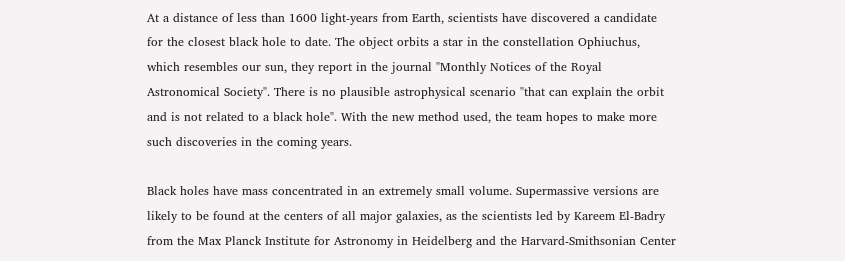At a distance of less than 1600 light-years from Earth, scientists have discovered a candidate for the closest black hole to date. The object orbits a star in the constellation Ophiuchus, which resembles our sun, they report in the journal "Monthly Notices of the Royal Astronomical Society". There is no plausible astrophysical scenario "that can explain the orbit and is not related to a black hole". With the new method used, the team hopes to make more such discoveries in the coming years.

Black holes have mass concentrated in an extremely small volume. Supermassive versions are likely to be found at the centers of all major galaxies, as the scientists led by Kareem El-Badry from the Max Planck Institute for Astronomy in Heidelberg and the Harvard-Smithsonian Center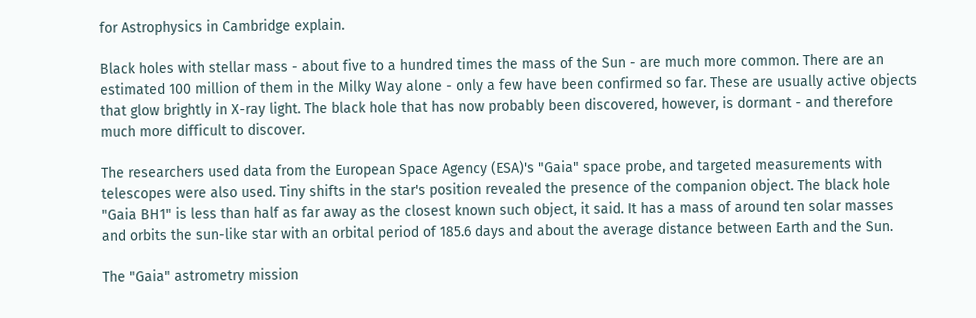for Astrophysics in Cambridge explain.

Black holes with stellar mass - about five to a hundred times the mass of the Sun - are much more common. There are an estimated 100 million of them in the Milky Way alone - only a few have been confirmed so far. These are usually active objects that glow brightly in X-ray light. The black hole that has now probably been discovered, however, is dormant - and therefore much more difficult to discover.

The researchers used data from the European Space Agency (ESA)'s "Gaia" space probe, and targeted measurements with telescopes were also used. Tiny shifts in the star's position revealed the presence of the companion object. The black hole "Gaia BH1" is less than half as far away as the closest known such object, it said. It has a mass of around ten solar masses and orbits the sun-like star with an orbital period of 185.6 days and about the average distance between Earth and the Sun.

The "Gaia" astrometry mission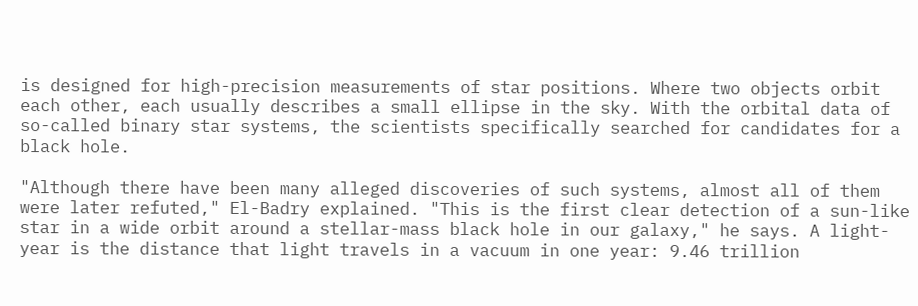is designed for high-precision measurements of star positions. Where two objects orbit each other, each usually describes a small ellipse in the sky. With the orbital data of so-called binary star systems, the scientists specifically searched for candidates for a black hole.

"Although there have been many alleged discoveries of such systems, almost all of them were later refuted," El-Badry explained. "This is the first clear detection of a sun-like star in a wide orbit around a stellar-mass black hole in our galaxy," he says. A light-year is the distance that light travels in a vacuum in one year: 9.46 trillion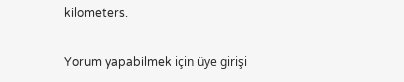kilometers.

Yorum yapabilmek için üye girişi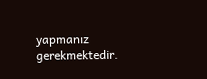yapmanız gerekmektedir.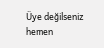Üye değilseniz hemen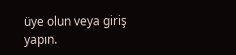üye olun veya giriş yapın.